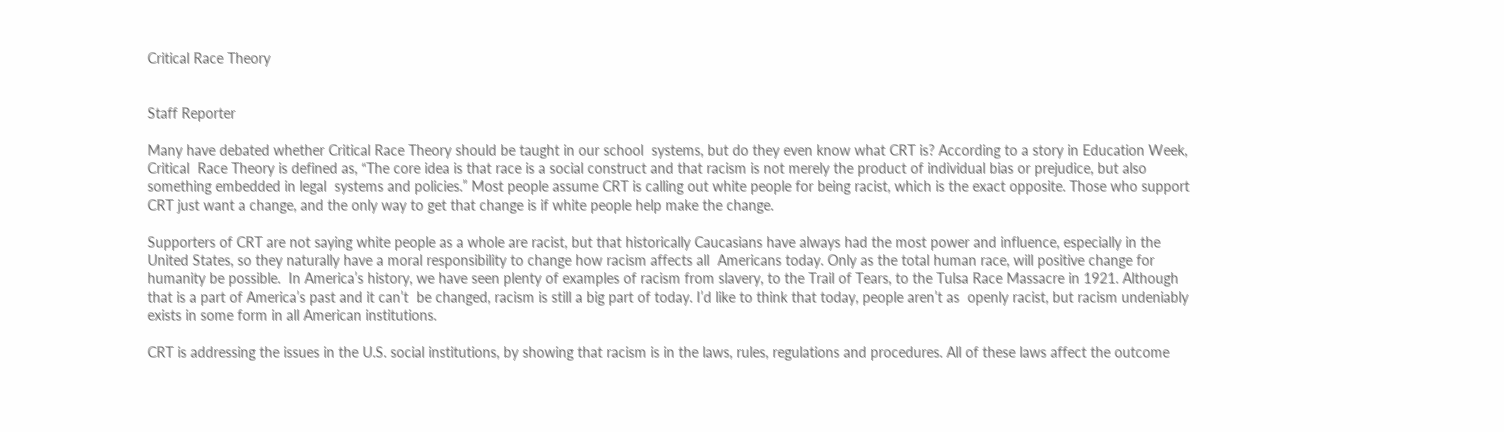Critical Race Theory


Staff Reporter

Many have debated whether Critical Race Theory should be taught in our school  systems, but do they even know what CRT is? According to a story in Education Week, Critical  Race Theory is defined as, “The core idea is that race is a social construct and that racism is not merely the product of individual bias or prejudice, but also something embedded in legal  systems and policies.” Most people assume CRT is calling out white people for being racist, which is the exact opposite. Those who support CRT just want a change, and the only way to get that change is if white people help make the change.

Supporters of CRT are not saying white people as a whole are racist, but that historically Caucasians have always had the most power and influence, especially in the United States, so they naturally have a moral responsibility to change how racism affects all  Americans today. Only as the total human race, will positive change for humanity be possible.  In America’s history, we have seen plenty of examples of racism from slavery, to the Trail of Tears, to the Tulsa Race Massacre in 1921. Although that is a part of America’s past and it can’t  be changed, racism is still a big part of today. I’d like to think that today, people aren’t as  openly racist, but racism undeniably exists in some form in all American institutions.

CRT is addressing the issues in the U.S. social institutions, by showing that racism is in the laws, rules, regulations and procedures. All of these laws affect the outcome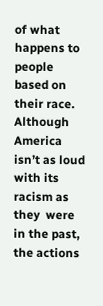of what happens to people based on their race. Although America isn’t as loud with its racism as they  were in the past, the actions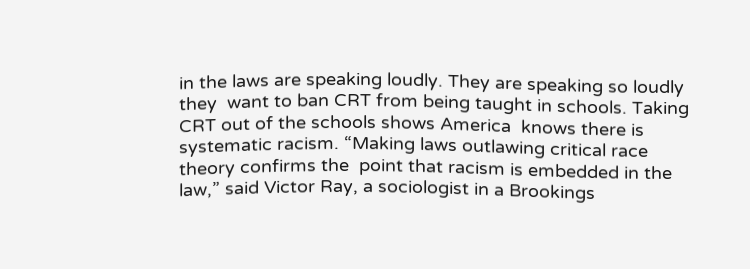in the laws are speaking loudly. They are speaking so loudly they  want to ban CRT from being taught in schools. Taking CRT out of the schools shows America  knows there is systematic racism. “Making laws outlawing critical race theory confirms the  point that racism is embedded in the law,” said Victor Ray, a sociologist in a Brookings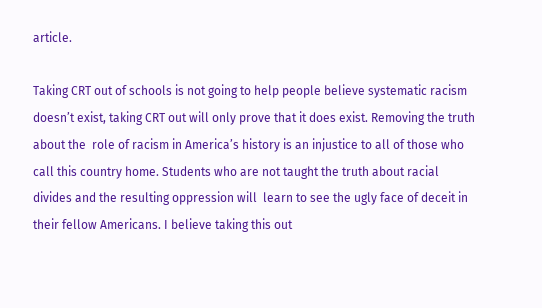article.

Taking CRT out of schools is not going to help people believe systematic racism doesn’t exist, taking CRT out will only prove that it does exist. Removing the truth about the  role of racism in America’s history is an injustice to all of those who call this country home. Students who are not taught the truth about racial divides and the resulting oppression will  learn to see the ugly face of deceit in their fellow Americans. I believe taking this out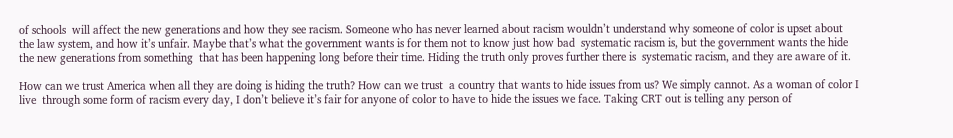of schools  will affect the new generations and how they see racism. Someone who has never learned about racism wouldn’t understand why someone of color is upset about the law system, and how it’s unfair. Maybe that’s what the government wants is for them not to know just how bad  systematic racism is, but the government wants the hide the new generations from something  that has been happening long before their time. Hiding the truth only proves further there is  systematic racism, and they are aware of it.

How can we trust America when all they are doing is hiding the truth? How can we trust  a country that wants to hide issues from us? We simply cannot. As a woman of color I live  through some form of racism every day, I don’t believe it’s fair for anyone of color to have to hide the issues we face. Taking CRT out is telling any person of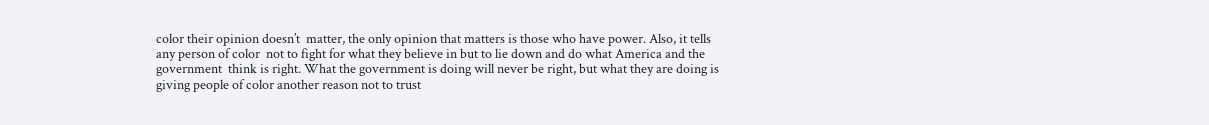color their opinion doesn’t  matter, the only opinion that matters is those who have power. Also, it tells any person of color  not to fight for what they believe in but to lie down and do what America and the government  think is right. What the government is doing will never be right, but what they are doing is giving people of color another reason not to trust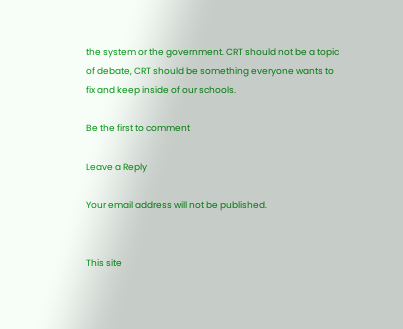the system or the government. CRT should not be a topic of debate, CRT should be something everyone wants to fix and keep inside of our schools.

Be the first to comment

Leave a Reply

Your email address will not be published.


This site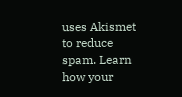uses Akismet to reduce spam. Learn how your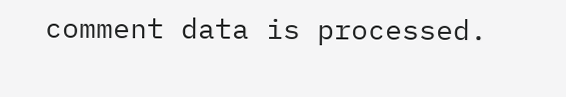comment data is processed.